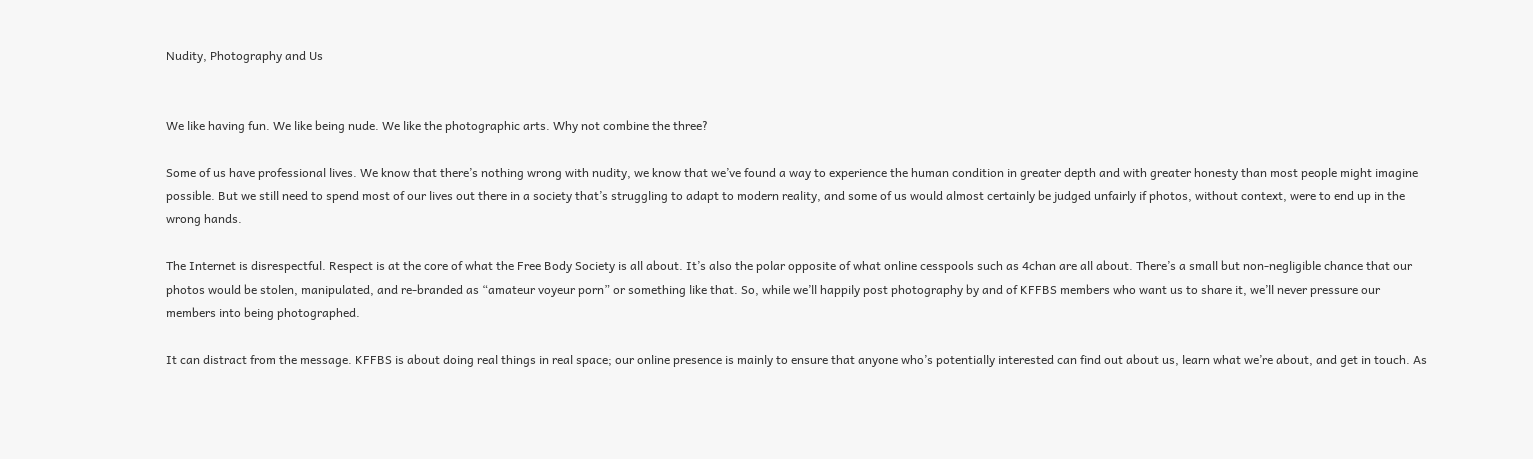Nudity, Photography and Us


We like having fun. We like being nude. We like the photographic arts. Why not combine the three?

Some of us have professional lives. We know that there’s nothing wrong with nudity, we know that we’ve found a way to experience the human condition in greater depth and with greater honesty than most people might imagine possible. But we still need to spend most of our lives out there in a society that’s struggling to adapt to modern reality, and some of us would almost certainly be judged unfairly if photos, without context, were to end up in the wrong hands.

The Internet is disrespectful. Respect is at the core of what the Free Body Society is all about. It’s also the polar opposite of what online cesspools such as 4chan are all about. There’s a small but non-negligible chance that our photos would be stolen, manipulated, and re-branded as “amateur voyeur porn” or something like that. So, while we’ll happily post photography by and of KFFBS members who want us to share it, we’ll never pressure our members into being photographed.

It can distract from the message. KFFBS is about doing real things in real space; our online presence is mainly to ensure that anyone who’s potentially interested can find out about us, learn what we’re about, and get in touch. As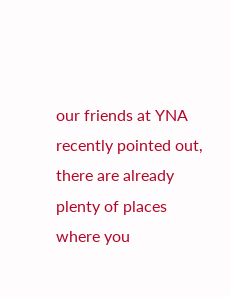our friends at YNA recently pointed out, there are already plenty of places where you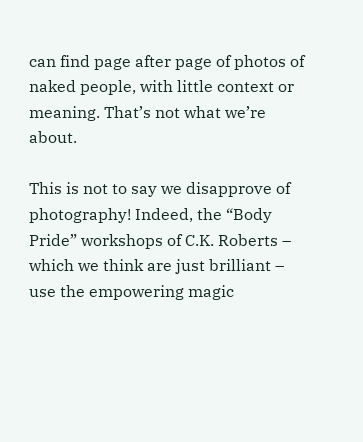can find page after page of photos of naked people, with little context or meaning. That’s not what we’re about.

This is not to say we disapprove of photography! Indeed, the “Body Pride” workshops of C.K. Roberts – which we think are just brilliant – use the empowering magic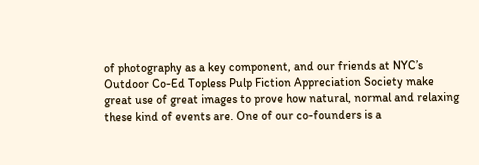of photography as a key component, and our friends at NYC’s Outdoor Co-Ed Topless Pulp Fiction Appreciation Society make great use of great images to prove how natural, normal and relaxing these kind of events are. One of our co-founders is a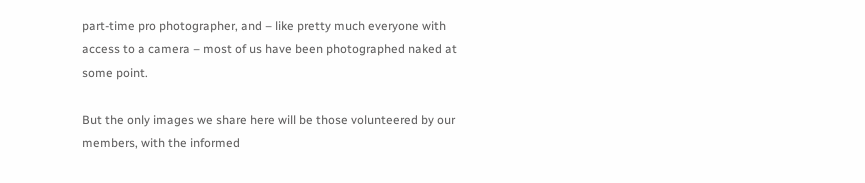part-time pro photographer, and – like pretty much everyone with access to a camera – most of us have been photographed naked at some point.

But the only images we share here will be those volunteered by our members, with the informed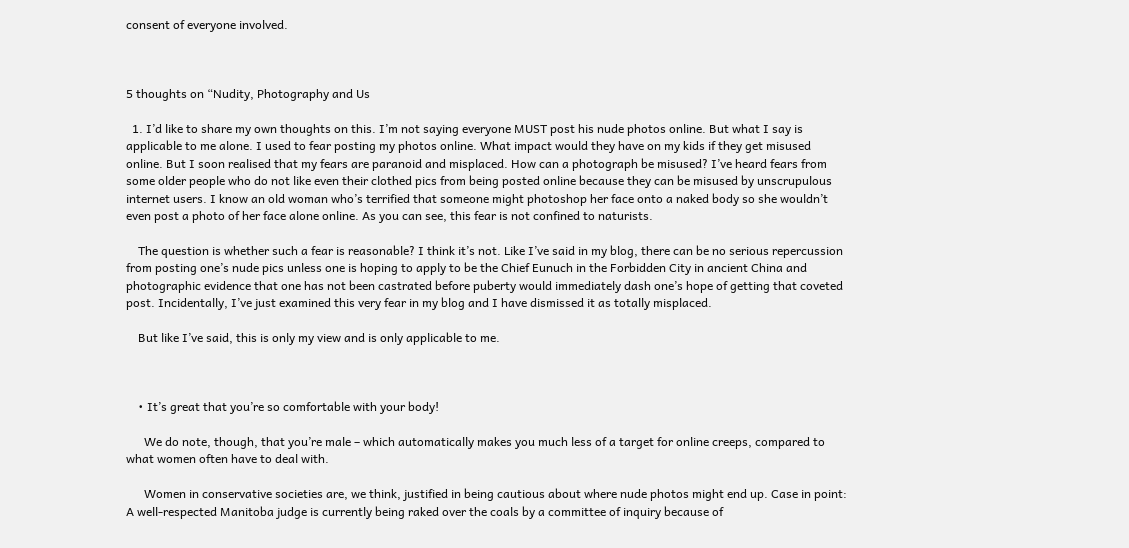consent of everyone involved.



5 thoughts on “Nudity, Photography and Us

  1. I’d like to share my own thoughts on this. I’m not saying everyone MUST post his nude photos online. But what I say is applicable to me alone. I used to fear posting my photos online. What impact would they have on my kids if they get misused online. But I soon realised that my fears are paranoid and misplaced. How can a photograph be misused? I’ve heard fears from some older people who do not like even their clothed pics from being posted online because they can be misused by unscrupulous internet users. I know an old woman who’s terrified that someone might photoshop her face onto a naked body so she wouldn’t even post a photo of her face alone online. As you can see, this fear is not confined to naturists.

    The question is whether such a fear is reasonable? I think it’s not. Like I’ve said in my blog, there can be no serious repercussion from posting one’s nude pics unless one is hoping to apply to be the Chief Eunuch in the Forbidden City in ancient China and photographic evidence that one has not been castrated before puberty would immediately dash one’s hope of getting that coveted post. Incidentally, I’ve just examined this very fear in my blog and I have dismissed it as totally misplaced.

    But like I’ve said, this is only my view and is only applicable to me.



    • It’s great that you’re so comfortable with your body!

      We do note, though, that you’re male – which automatically makes you much less of a target for online creeps, compared to what women often have to deal with.

      Women in conservative societies are, we think, justified in being cautious about where nude photos might end up. Case in point: A well-respected Manitoba judge is currently being raked over the coals by a committee of inquiry because of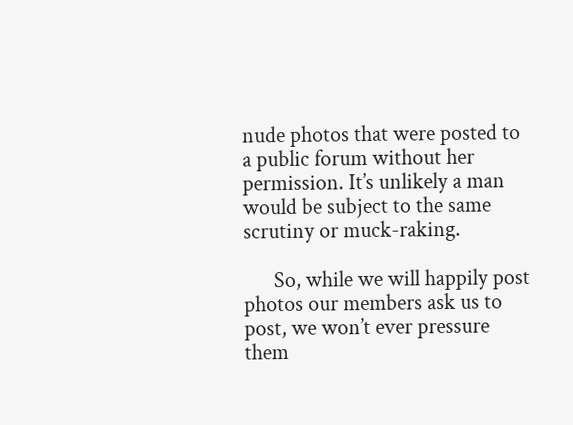nude photos that were posted to a public forum without her permission. It’s unlikely a man would be subject to the same scrutiny or muck-raking.

      So, while we will happily post photos our members ask us to post, we won’t ever pressure them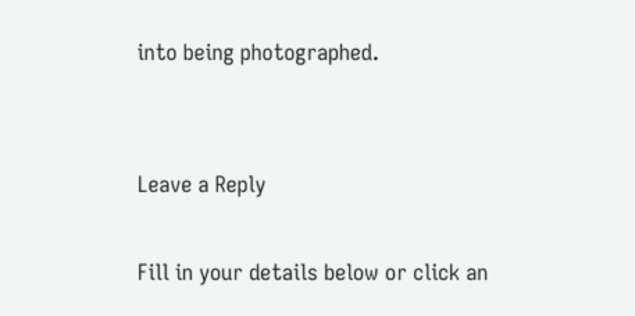into being photographed.


Leave a Reply

Fill in your details below or click an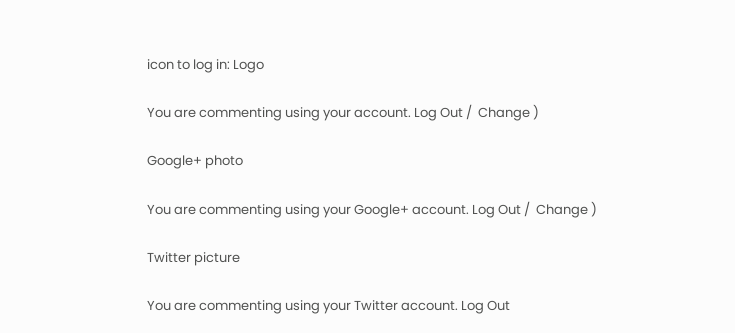icon to log in: Logo

You are commenting using your account. Log Out /  Change )

Google+ photo

You are commenting using your Google+ account. Log Out /  Change )

Twitter picture

You are commenting using your Twitter account. Log Out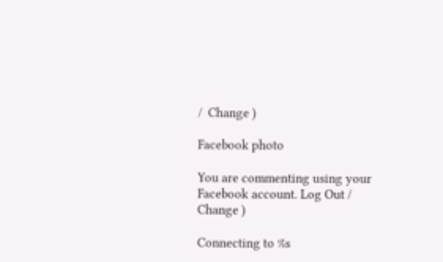/  Change )

Facebook photo

You are commenting using your Facebook account. Log Out /  Change )

Connecting to %s